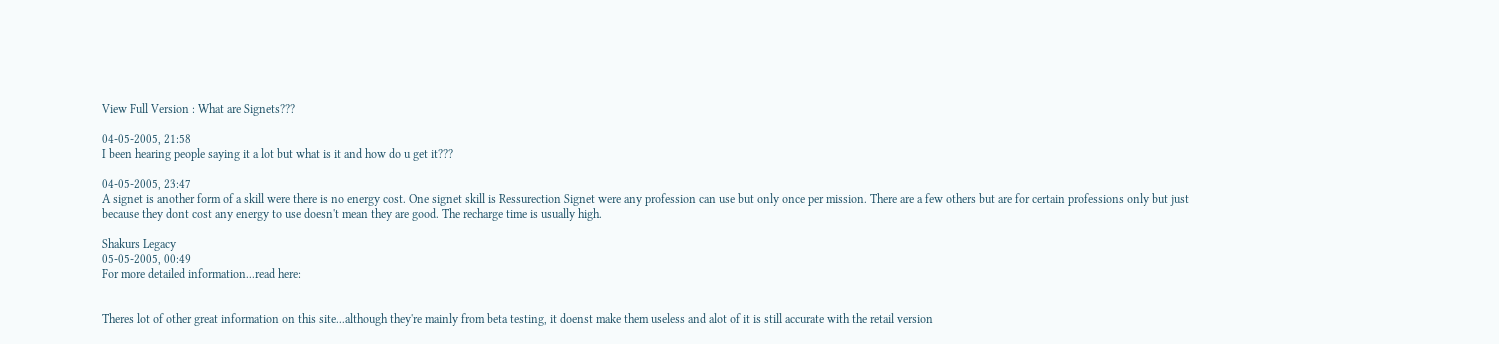View Full Version : What are Signets???

04-05-2005, 21:58
I been hearing people saying it a lot but what is it and how do u get it???

04-05-2005, 23:47
A signet is another form of a skill were there is no energy cost. One signet skill is Ressurection Signet were any profession can use but only once per mission. There are a few others but are for certain professions only but just because they dont cost any energy to use doesn't mean they are good. The recharge time is usually high.

Shakurs Legacy
05-05-2005, 00:49
For more detailed information...read here:


Theres lot of other great information on this site...although they're mainly from beta testing, it doenst make them useless and alot of it is still accurate with the retail version